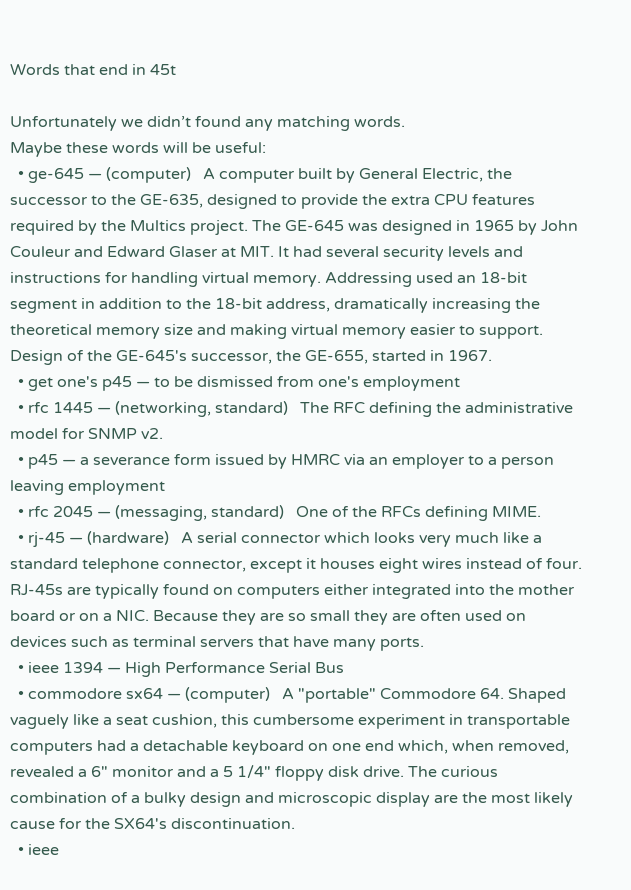Words that end in 45t

Unfortunately we didn’t found any matching words.
Maybe these words will be useful:
  • ge-645 — (computer)   A computer built by General Electric, the successor to the GE-635, designed to provide the extra CPU features required by the Multics project. The GE-645 was designed in 1965 by John Couleur and Edward Glaser at MIT. It had several security levels and instructions for handling virtual memory. Addressing used an 18-bit segment in addition to the 18-bit address, dramatically increasing the theoretical memory size and making virtual memory easier to support. Design of the GE-645's successor, the GE-655, started in 1967.
  • get one's p45 — to be dismissed from one's employment
  • rfc 1445 — (networking, standard)   The RFC defining the administrative model for SNMP v2.
  • p45 — a severance form issued by HMRC via an employer to a person leaving employment
  • rfc 2045 — (messaging, standard)   One of the RFCs defining MIME.
  • rj-45 — (hardware)   A serial connector which looks very much like a standard telephone connector, except it houses eight wires instead of four. RJ-45s are typically found on computers either integrated into the mother board or on a NIC. Because they are so small they are often used on devices such as terminal servers that have many ports.
  • ieee 1394 — High Performance Serial Bus
  • commodore sx64 — (computer)   A "portable" Commodore 64. Shaped vaguely like a seat cushion, this cumbersome experiment in transportable computers had a detachable keyboard on one end which, when removed, revealed a 6" monitor and a 5 1/4" floppy disk drive. The curious combination of a bulky design and microscopic display are the most likely cause for the SX64's discontinuation.
  • ieee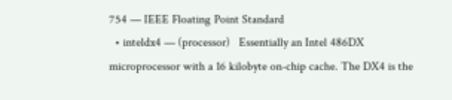754 — IEEE Floating Point Standard
  • inteldx4 — (processor)   Essentially an Intel 486DX microprocessor with a 16 kilobyte on-chip cache. The DX4 is the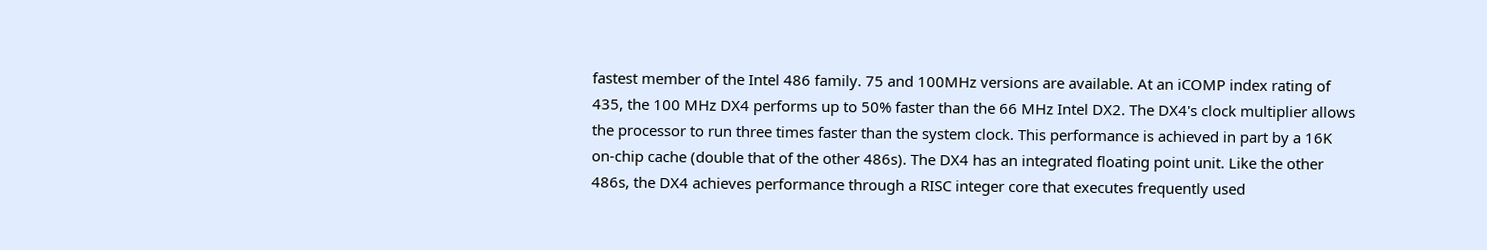fastest member of the Intel 486 family. 75 and 100MHz versions are available. At an iCOMP index rating of 435, the 100 MHz DX4 performs up to 50% faster than the 66 MHz Intel DX2. The DX4's clock multiplier allows the processor to run three times faster than the system clock. This performance is achieved in part by a 16K on-chip cache (double that of the other 486s). The DX4 has an integrated floating point unit. Like the other 486s, the DX4 achieves performance through a RISC integer core that executes frequently used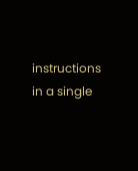instructions in a single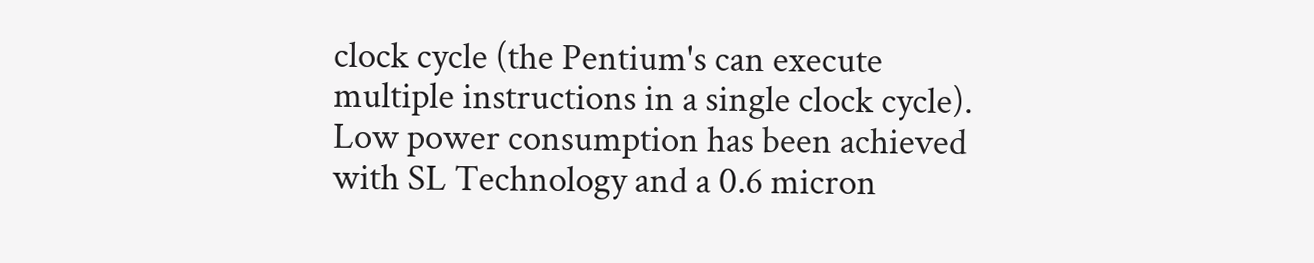clock cycle (the Pentium's can execute multiple instructions in a single clock cycle). Low power consumption has been achieved with SL Technology and a 0.6 micron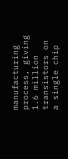manufacturing process, giving 1.6 million transistors on a single chip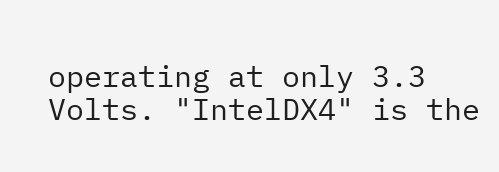operating at only 3.3 Volts. "IntelDX4" is the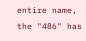entire name, the "486" has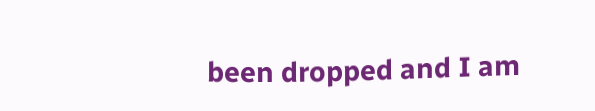been dropped and I am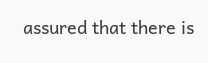assured that there is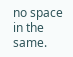no space in the same.